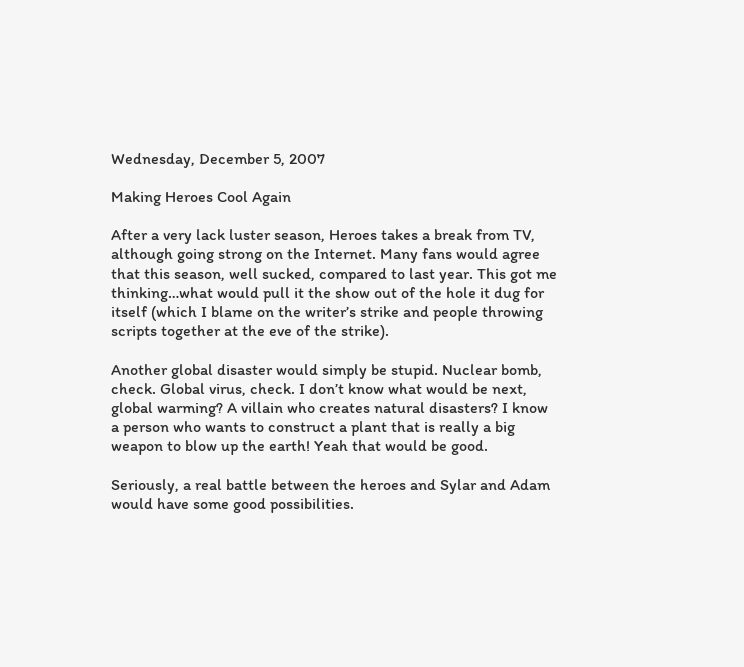Wednesday, December 5, 2007

Making Heroes Cool Again

After a very lack luster season, Heroes takes a break from TV, although going strong on the Internet. Many fans would agree that this season, well sucked, compared to last year. This got me thinking…what would pull it the show out of the hole it dug for itself (which I blame on the writer’s strike and people throwing scripts together at the eve of the strike).

Another global disaster would simply be stupid. Nuclear bomb, check. Global virus, check. I don’t know what would be next, global warming? A villain who creates natural disasters? I know a person who wants to construct a plant that is really a big weapon to blow up the earth! Yeah that would be good.

Seriously, a real battle between the heroes and Sylar and Adam would have some good possibilities.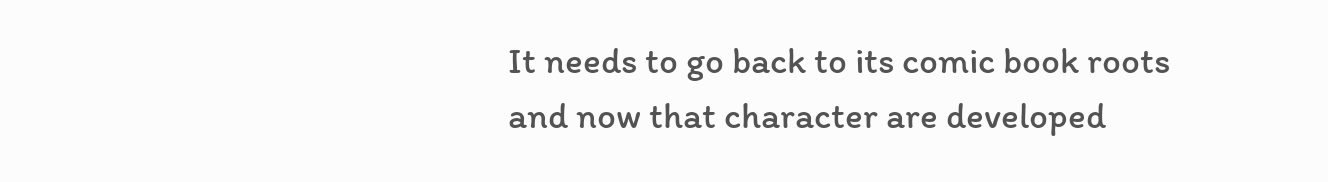It needs to go back to its comic book roots and now that character are developed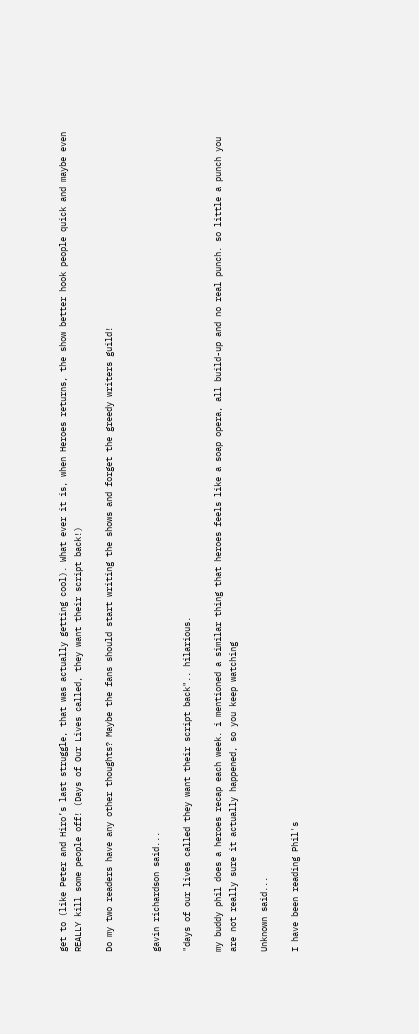get to (like Peter and Hiro’s last struggle, that was actually getting cool). What ever it is, when Heroes returns, the show better hook people quick and maybe even REALLY kill some people off! (Days of Our Lives called, they want their script back!)

Do my two readers have any other thoughts? Maybe the fans should start writing the shows and forget the greedy writers guild!


gavin richardson said...

"days of our lives called they want their script back".. hilarious.

my buddy phil does a heroes recap each week. i mentioned a similar thing that heroes feels like a soap opera, all build-up and no real punch. so little a punch you are not really sure it actually happened, so you keep watching

Unknown said...

I have been reading Phil's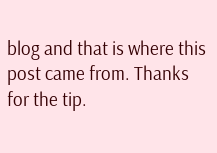blog and that is where this post came from. Thanks for the tip.